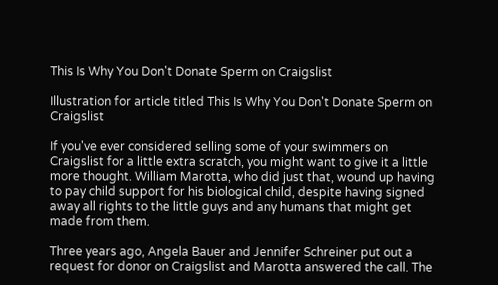This Is Why You Don't Donate Sperm on Craigslist

Illustration for article titled This Is Why You Don't Donate Sperm on Craigslist

If you've ever considered selling some of your swimmers on Craigslist for a little extra scratch, you might want to give it a little more thought. William Marotta, who did just that, wound up having to pay child support for his biological child, despite having signed away all rights to the little guys and any humans that might get made from them.

Three years ago, Angela Bauer and Jennifer Schreiner put out a request for donor on Craigslist and Marotta answered the call. The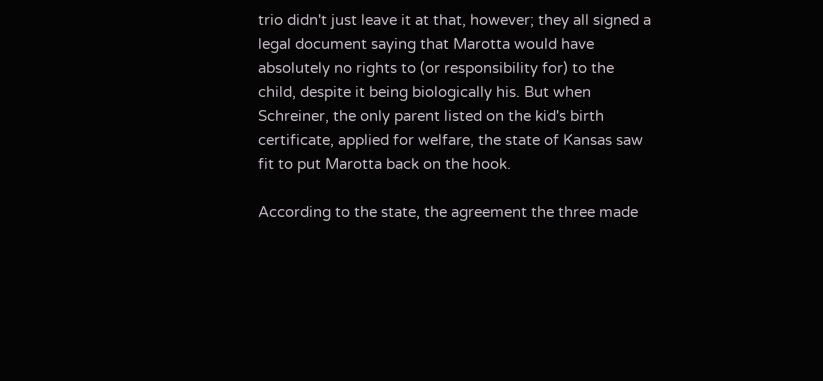trio didn't just leave it at that, however; they all signed a legal document saying that Marotta would have absolutely no rights to (or responsibility for) to the child, despite it being biologically his. But when Schreiner, the only parent listed on the kid's birth certificate, applied for welfare, the state of Kansas saw fit to put Marotta back on the hook.

According to the state, the agreement the three made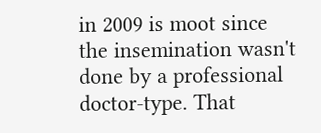in 2009 is moot since the insemination wasn't done by a professional doctor-type. That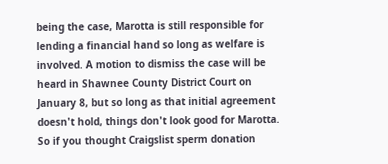being the case, Marotta is still responsible for lending a financial hand so long as welfare is involved. A motion to dismiss the case will be heard in Shawnee County District Court on January 8, but so long as that initial agreement doesn't hold, things don't look good for Marotta. So if you thought Craigslist sperm donation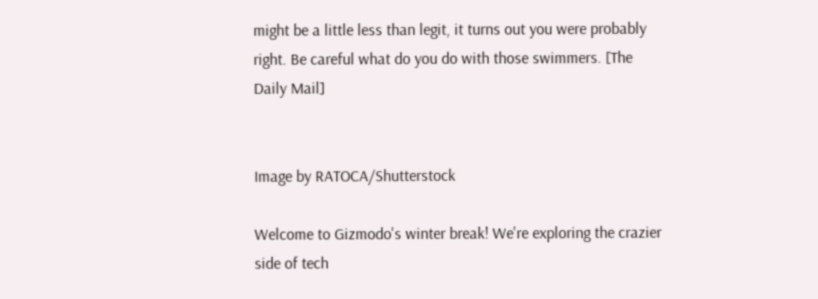might be a little less than legit, it turns out you were probably right. Be careful what do you do with those swimmers. [The Daily Mail]


Image by RATOCA/Shutterstock

Welcome to Gizmodo's winter break! We're exploring the crazier side of tech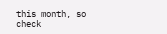this month, so check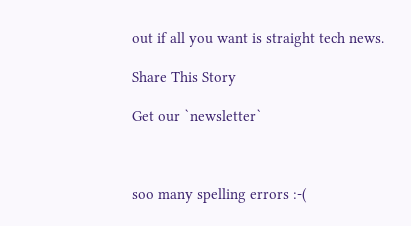out if all you want is straight tech news.

Share This Story

Get our `newsletter`



soo many spelling errors :-(